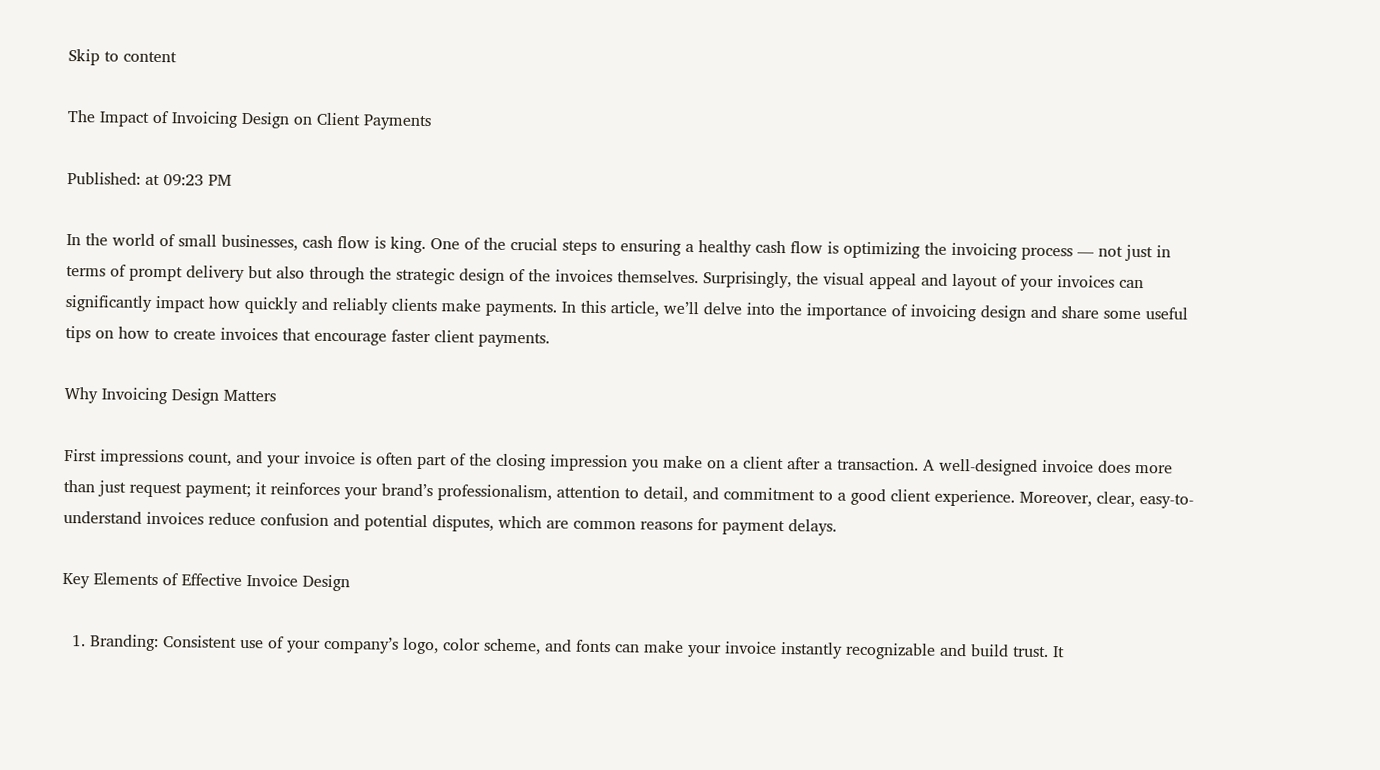Skip to content

The Impact of Invoicing Design on Client Payments

Published: at 09:23 PM

In the world of small businesses, cash flow is king. One of the crucial steps to ensuring a healthy cash flow is optimizing the invoicing process — not just in terms of prompt delivery but also through the strategic design of the invoices themselves. Surprisingly, the visual appeal and layout of your invoices can significantly impact how quickly and reliably clients make payments. In this article, we’ll delve into the importance of invoicing design and share some useful tips on how to create invoices that encourage faster client payments.

Why Invoicing Design Matters

First impressions count, and your invoice is often part of the closing impression you make on a client after a transaction. A well-designed invoice does more than just request payment; it reinforces your brand’s professionalism, attention to detail, and commitment to a good client experience. Moreover, clear, easy-to-understand invoices reduce confusion and potential disputes, which are common reasons for payment delays.

Key Elements of Effective Invoice Design

  1. Branding: Consistent use of your company’s logo, color scheme, and fonts can make your invoice instantly recognizable and build trust. It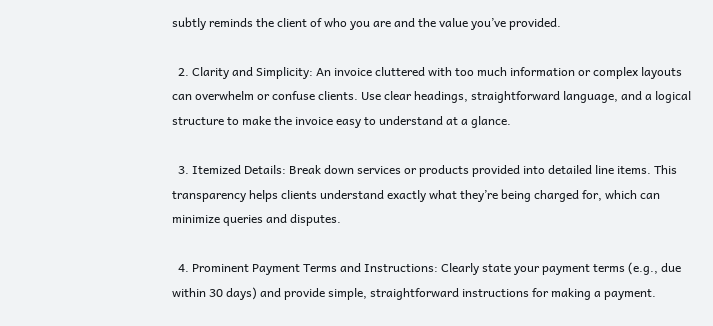subtly reminds the client of who you are and the value you’ve provided.

  2. Clarity and Simplicity: An invoice cluttered with too much information or complex layouts can overwhelm or confuse clients. Use clear headings, straightforward language, and a logical structure to make the invoice easy to understand at a glance.

  3. Itemized Details: Break down services or products provided into detailed line items. This transparency helps clients understand exactly what they’re being charged for, which can minimize queries and disputes.

  4. Prominent Payment Terms and Instructions: Clearly state your payment terms (e.g., due within 30 days) and provide simple, straightforward instructions for making a payment.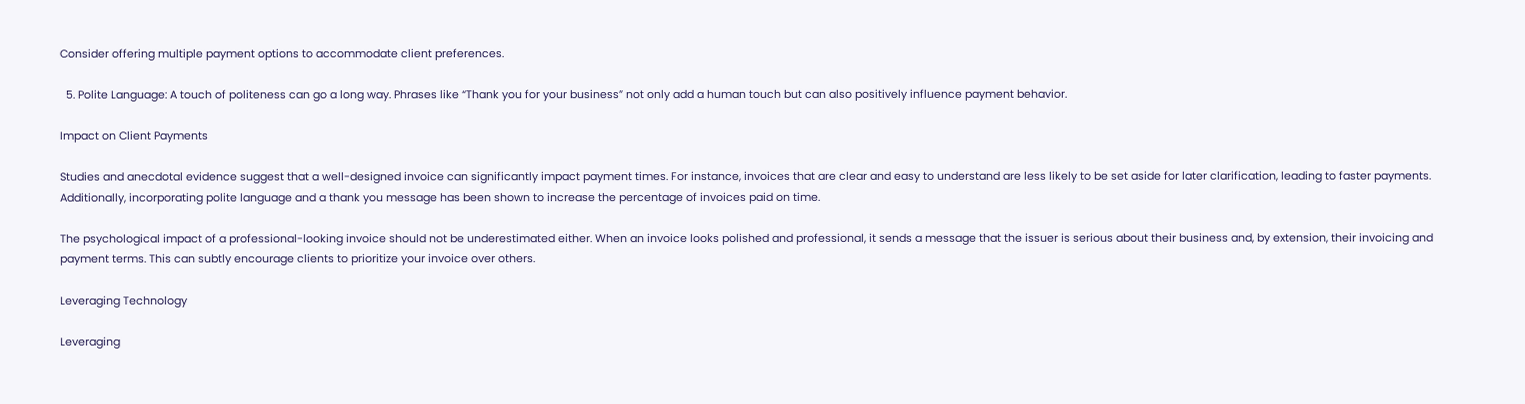Consider offering multiple payment options to accommodate client preferences.

  5. Polite Language: A touch of politeness can go a long way. Phrases like “Thank you for your business” not only add a human touch but can also positively influence payment behavior.

Impact on Client Payments

Studies and anecdotal evidence suggest that a well-designed invoice can significantly impact payment times. For instance, invoices that are clear and easy to understand are less likely to be set aside for later clarification, leading to faster payments. Additionally, incorporating polite language and a thank you message has been shown to increase the percentage of invoices paid on time.

The psychological impact of a professional-looking invoice should not be underestimated either. When an invoice looks polished and professional, it sends a message that the issuer is serious about their business and, by extension, their invoicing and payment terms. This can subtly encourage clients to prioritize your invoice over others.

Leveraging Technology

Leveraging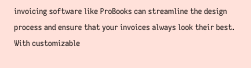invoicing software like ProBooks can streamline the design process and ensure that your invoices always look their best. With customizable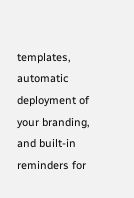templates, automatic deployment of your branding, and built-in reminders for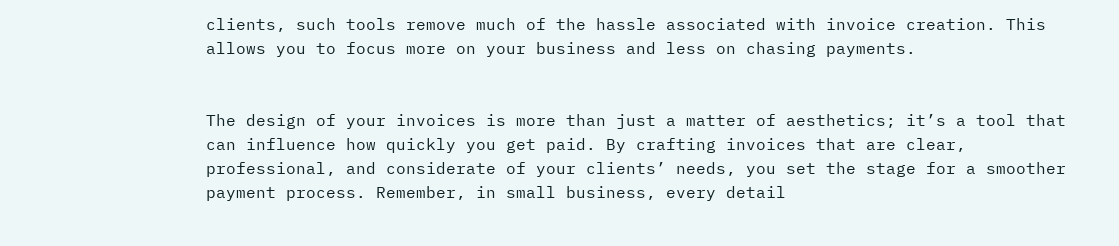clients, such tools remove much of the hassle associated with invoice creation. This allows you to focus more on your business and less on chasing payments.


The design of your invoices is more than just a matter of aesthetics; it’s a tool that can influence how quickly you get paid. By crafting invoices that are clear, professional, and considerate of your clients’ needs, you set the stage for a smoother payment process. Remember, in small business, every detail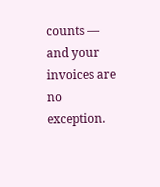counts — and your invoices are no exception.